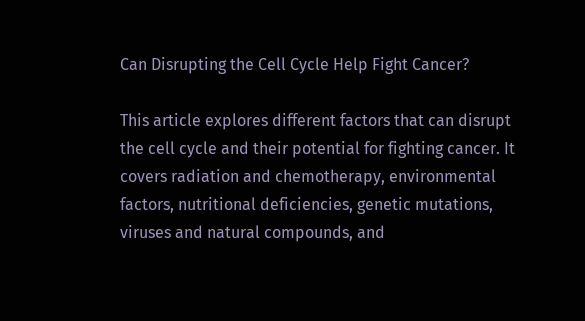Can Disrupting the Cell Cycle Help Fight Cancer?

This article explores different factors that can disrupt the cell cycle and their potential for fighting cancer. It covers radiation and chemotherapy, environmental factors, nutritional deficiencies, genetic mutations, viruses and natural compounds, and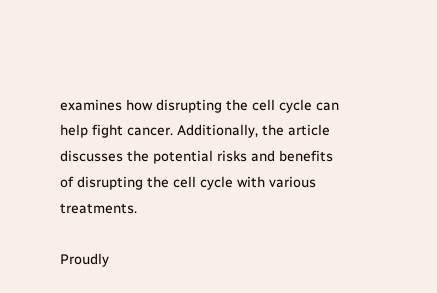examines how disrupting the cell cycle can help fight cancer. Additionally, the article discusses the potential risks and benefits of disrupting the cell cycle with various treatments.

Proudly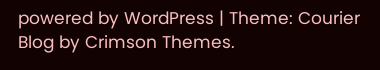powered by WordPress | Theme: Courier Blog by Crimson Themes.